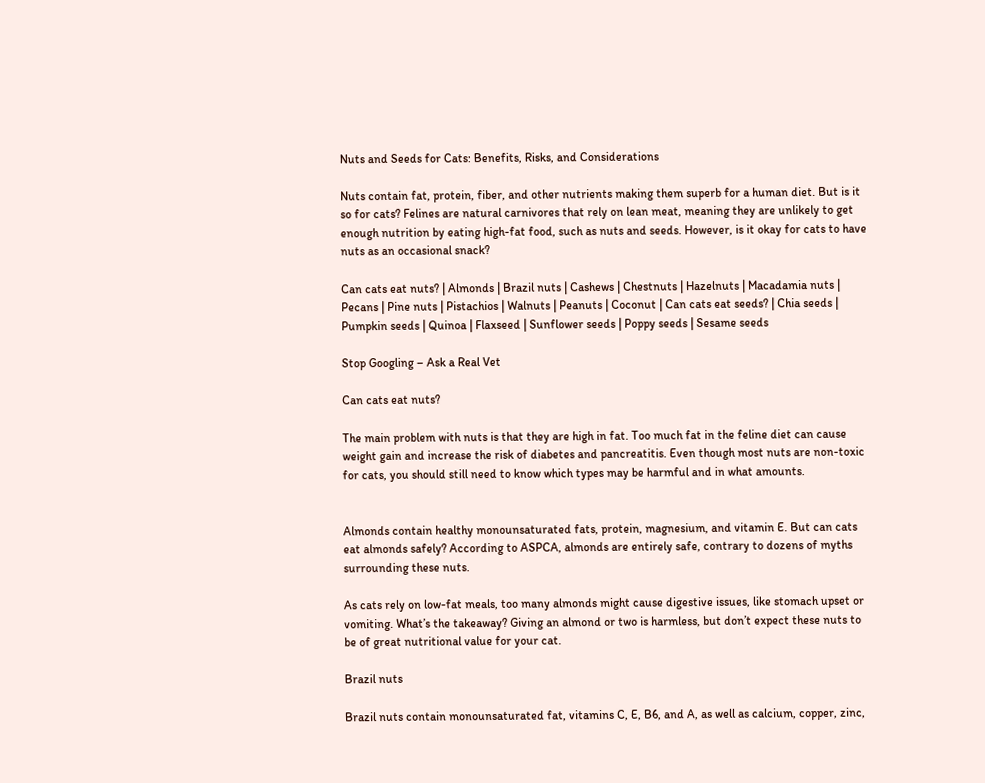Nuts and Seeds for Cats: Benefits, Risks, and Considerations

Nuts contain fat, protein, fiber, and other nutrients making them superb for a human diet. But is it so for cats? Felines are natural carnivores that rely on lean meat, meaning they are unlikely to get enough nutrition by eating high-fat food, such as nuts and seeds. However, is it okay for cats to have nuts as an occasional snack?

Can cats eat nuts? | Almonds | Brazil nuts | Cashews | Chestnuts | Hazelnuts | Macadamia nuts | Pecans | Pine nuts | Pistachios | Walnuts | Peanuts | Coconut | Can cats eat seeds? | Chia seeds | Pumpkin seeds | Quinoa | Flaxseed | Sunflower seeds | Poppy seeds | Sesame seeds

Stop Googling – Ask a Real Vet

Can cats eat nuts?

The main problem with nuts is that they are high in fat. Too much fat in the feline diet can cause weight gain and increase the risk of diabetes and pancreatitis. Even though most nuts are non-toxic for cats, you should still need to know which types may be harmful and in what amounts.


Almonds contain healthy monounsaturated fats, protein, magnesium, and vitamin E. But can cats eat almonds safely? According to ASPCA, almonds are entirely safe, contrary to dozens of myths surrounding these nuts.

As cats rely on low-fat meals, too many almonds might cause digestive issues, like stomach upset or vomiting. What’s the takeaway? Giving an almond or two is harmless, but don’t expect these nuts to be of great nutritional value for your cat.

Brazil nuts

Brazil nuts contain monounsaturated fat, vitamins C, E, B6, and A, as well as calcium, copper, zinc,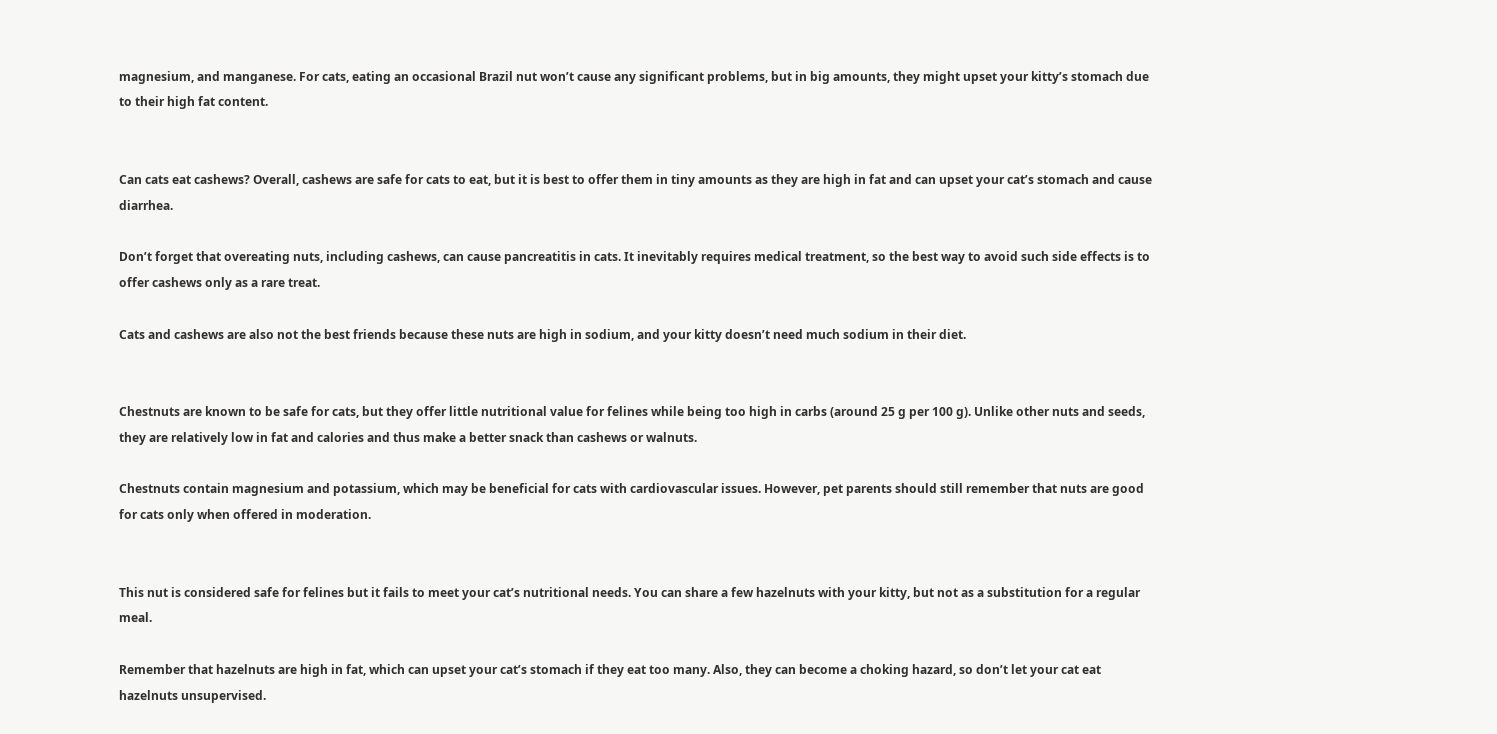magnesium, and manganese. For cats, eating an occasional Brazil nut won’t cause any significant problems, but in big amounts, they might upset your kitty’s stomach due to their high fat content.


Can cats eat cashews? Overall, cashews are safe for cats to eat, but it is best to offer them in tiny amounts as they are high in fat and can upset your cat’s stomach and cause diarrhea.

Don’t forget that overeating nuts, including cashews, can cause pancreatitis in cats. It inevitably requires medical treatment, so the best way to avoid such side effects is to offer cashews only as a rare treat.

Cats and cashews are also not the best friends because these nuts are high in sodium, and your kitty doesn’t need much sodium in their diet.


Chestnuts are known to be safe for cats, but they offer little nutritional value for felines while being too high in carbs (around 25 g per 100 g). Unlike other nuts and seeds, they are relatively low in fat and calories and thus make a better snack than cashews or walnuts.

Chestnuts contain magnesium and potassium, which may be beneficial for cats with cardiovascular issues. However, pet parents should still remember that nuts are good for cats only when offered in moderation.


This nut is considered safe for felines but it fails to meet your cat’s nutritional needs. You can share a few hazelnuts with your kitty, but not as a substitution for a regular meal.

Remember that hazelnuts are high in fat, which can upset your cat’s stomach if they eat too many. Also, they can become a choking hazard, so don’t let your cat eat hazelnuts unsupervised.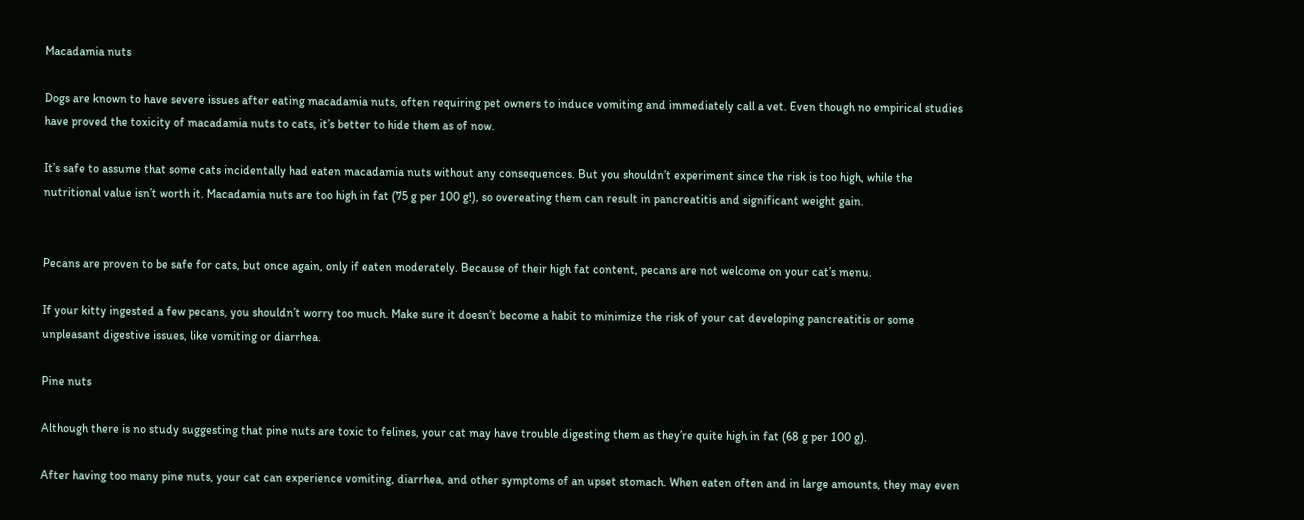Macadamia nuts

Dogs are known to have severe issues after eating macadamia nuts, often requiring pet owners to induce vomiting and immediately call a vet. Even though no empirical studies have proved the toxicity of macadamia nuts to cats, it’s better to hide them as of now.

It’s safe to assume that some cats incidentally had eaten macadamia nuts without any consequences. But you shouldn’t experiment since the risk is too high, while the nutritional value isn’t worth it. Macadamia nuts are too high in fat (75 g per 100 g!), so overeating them can result in pancreatitis and significant weight gain.


Pecans are proven to be safe for cats, but once again, only if eaten moderately. Because of their high fat content, pecans are not welcome on your cat’s menu.

If your kitty ingested a few pecans, you shouldn’t worry too much. Make sure it doesn’t become a habit to minimize the risk of your cat developing pancreatitis or some unpleasant digestive issues, like vomiting or diarrhea.

Pine nuts

Although there is no study suggesting that pine nuts are toxic to felines, your cat may have trouble digesting them as they’re quite high in fat (68 g per 100 g).

After having too many pine nuts, your cat can experience vomiting, diarrhea, and other symptoms of an upset stomach. When eaten often and in large amounts, they may even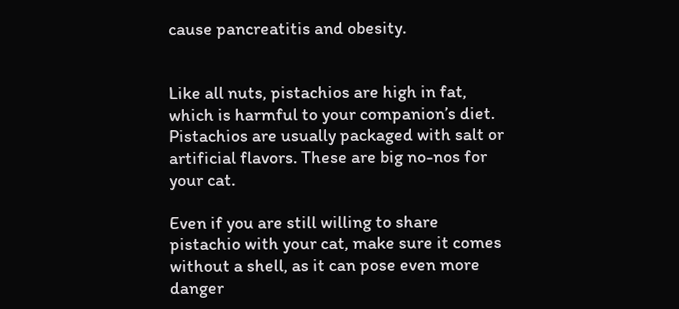cause pancreatitis and obesity.


Like all nuts, pistachios are high in fat, which is harmful to your companion’s diet. Pistachios are usually packaged with salt or artificial flavors. These are big no-nos for your cat.

Even if you are still willing to share pistachio with your cat, make sure it comes without a shell, as it can pose even more danger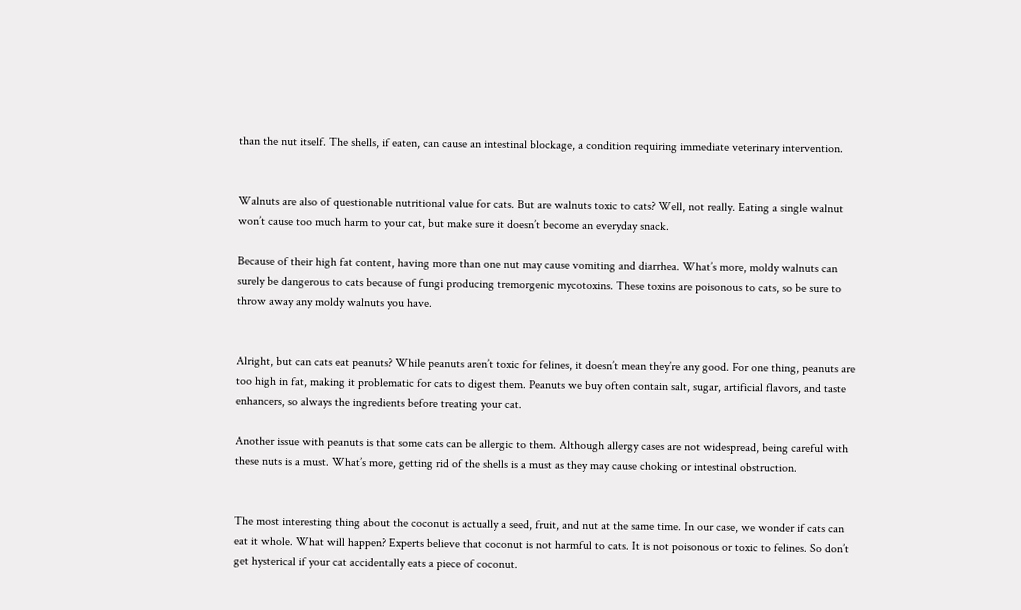than the nut itself. The shells, if eaten, can cause an intestinal blockage, a condition requiring immediate veterinary intervention.


Walnuts are also of questionable nutritional value for cats. But are walnuts toxic to cats? Well, not really. Eating a single walnut won’t cause too much harm to your cat, but make sure it doesn’t become an everyday snack.

Because of their high fat content, having more than one nut may cause vomiting and diarrhea. What’s more, moldy walnuts can surely be dangerous to cats because of fungi producing tremorgenic mycotoxins. These toxins are poisonous to cats, so be sure to throw away any moldy walnuts you have.


Alright, but can cats eat peanuts? While peanuts aren’t toxic for felines, it doesn’t mean they’re any good. For one thing, peanuts are too high in fat, making it problematic for cats to digest them. Peanuts we buy often contain salt, sugar, artificial flavors, and taste enhancers, so always the ingredients before treating your cat.

Another issue with peanuts is that some cats can be allergic to them. Although allergy cases are not widespread, being careful with these nuts is a must. What’s more, getting rid of the shells is a must as they may cause choking or intestinal obstruction.


The most interesting thing about the coconut is actually a seed, fruit, and nut at the same time. In our case, we wonder if cats can eat it whole. What will happen? Experts believe that coconut is not harmful to cats. It is not poisonous or toxic to felines. So don’t get hysterical if your cat accidentally eats a piece of coconut.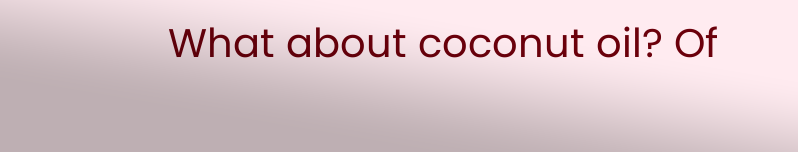What about coconut oil? Of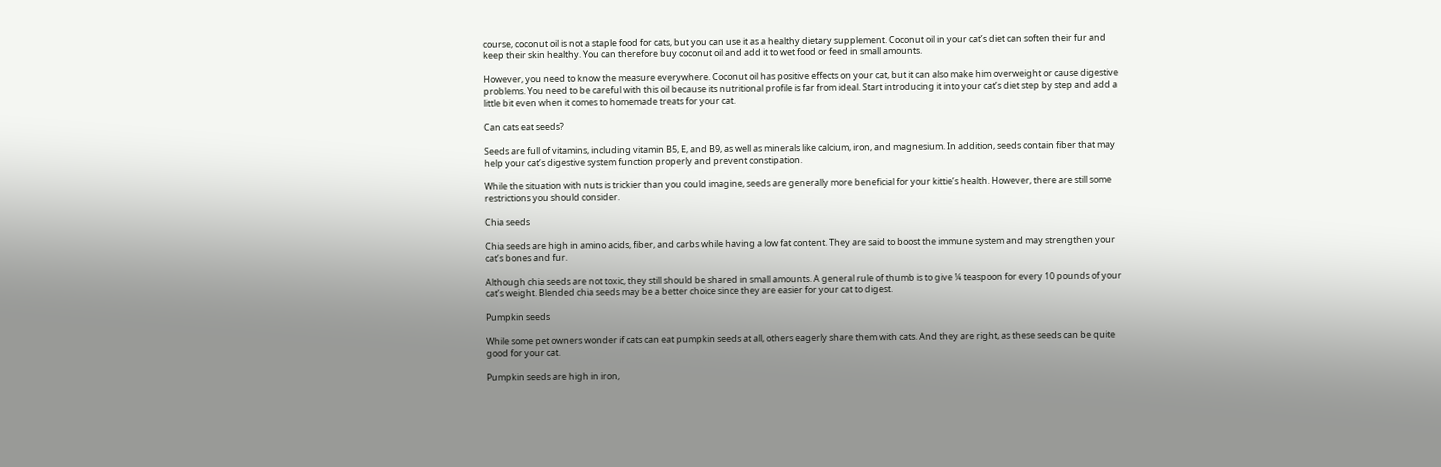course, coconut oil is not a staple food for cats, but you can use it as a healthy dietary supplement. Coconut oil in your cat’s diet can soften their fur and keep their skin healthy. You can therefore buy coconut oil and add it to wet food or feed in small amounts.

However, you need to know the measure everywhere. Coconut oil has positive effects on your cat, but it can also make him overweight or cause digestive problems. You need to be careful with this oil because its nutritional profile is far from ideal. Start introducing it into your cat’s diet step by step and add a little bit even when it comes to homemade treats for your cat.

Can cats eat seeds?

Seeds are full of vitamins, including vitamin B5, E, and B9, as well as minerals like calcium, iron, and magnesium. In addition, seeds contain fiber that may help your cat’s digestive system function properly and prevent constipation.

While the situation with nuts is trickier than you could imagine, seeds are generally more beneficial for your kittie’s health. However, there are still some restrictions you should consider.

Chia seeds

Chia seeds are high in amino acids, fiber, and carbs while having a low fat content. They are said to boost the immune system and may strengthen your cat’s bones and fur.

Although chia seeds are not toxic, they still should be shared in small amounts. A general rule of thumb is to give ¼ teaspoon for every 10 pounds of your cat’s weight. Blended chia seeds may be a better choice since they are easier for your cat to digest.

Pumpkin seeds

While some pet owners wonder if cats can eat pumpkin seeds at all, others eagerly share them with cats. And they are right, as these seeds can be quite good for your cat.

Pumpkin seeds are high in iron,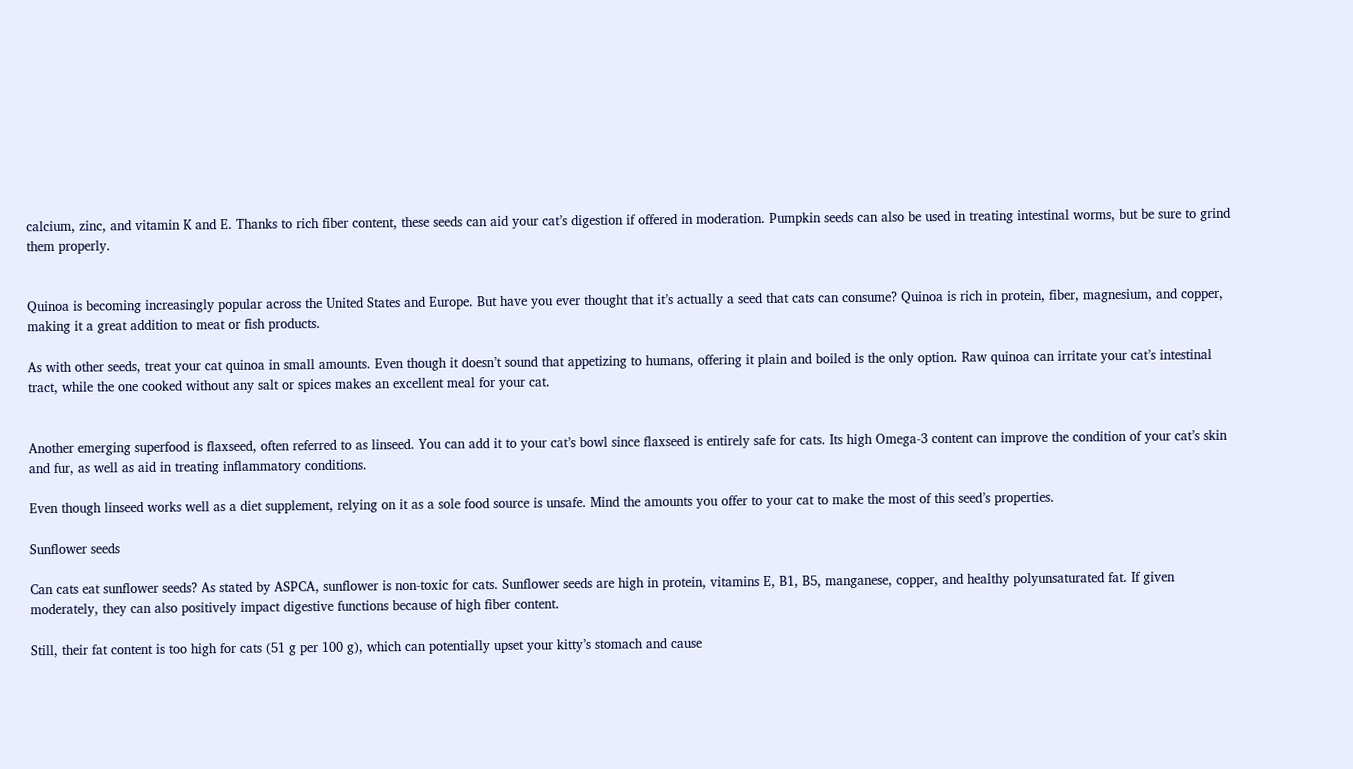calcium, zinc, and vitamin K and E. Thanks to rich fiber content, these seeds can aid your cat’s digestion if offered in moderation. Pumpkin seeds can also be used in treating intestinal worms, but be sure to grind them properly.


Quinoa is becoming increasingly popular across the United States and Europe. But have you ever thought that it’s actually a seed that cats can consume? Quinoa is rich in protein, fiber, magnesium, and copper, making it a great addition to meat or fish products.

As with other seeds, treat your cat quinoa in small amounts. Even though it doesn’t sound that appetizing to humans, offering it plain and boiled is the only option. Raw quinoa can irritate your cat’s intestinal tract, while the one cooked without any salt or spices makes an excellent meal for your cat.


Another emerging superfood is flaxseed, often referred to as linseed. You can add it to your cat’s bowl since flaxseed is entirely safe for cats. Its high Omega-3 content can improve the condition of your cat’s skin and fur, as well as aid in treating inflammatory conditions.

Even though linseed works well as a diet supplement, relying on it as a sole food source is unsafe. Mind the amounts you offer to your cat to make the most of this seed’s properties.

Sunflower seeds

Can cats eat sunflower seeds? As stated by ASPCA, sunflower is non-toxic for cats. Sunflower seeds are high in protein, vitamins E, B1, B5, manganese, copper, and healthy polyunsaturated fat. If given moderately, they can also positively impact digestive functions because of high fiber content.

Still, their fat content is too high for cats (51 g per 100 g), which can potentially upset your kitty’s stomach and cause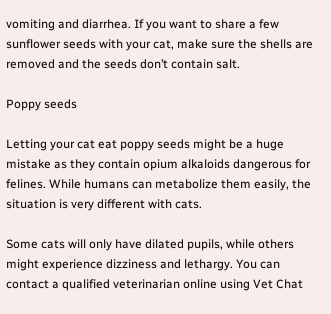vomiting and diarrhea. If you want to share a few sunflower seeds with your cat, make sure the shells are removed and the seeds don’t contain salt.

Poppy seeds

Letting your cat eat poppy seeds might be a huge mistake as they contain opium alkaloids dangerous for felines. While humans can metabolize them easily, the situation is very different with cats.

Some cats will only have dilated pupils, while others might experience dizziness and lethargy. You can contact a qualified veterinarian online using Vet Chat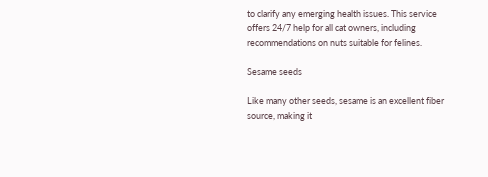to clarify any emerging health issues. This service offers 24/7 help for all cat owners, including recommendations on nuts suitable for felines.

Sesame seeds

Like many other seeds, sesame is an excellent fiber source, making it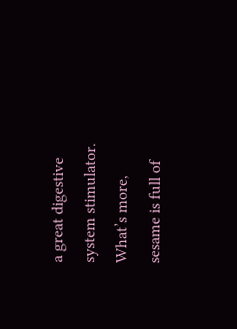a great digestive system stimulator. What’s more, sesame is full of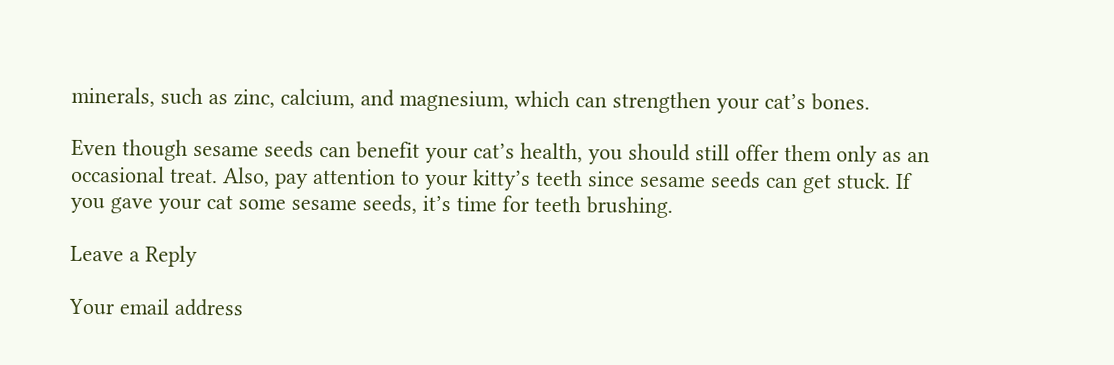minerals, such as zinc, calcium, and magnesium, which can strengthen your cat’s bones.

Even though sesame seeds can benefit your cat’s health, you should still offer them only as an occasional treat. Also, pay attention to your kitty’s teeth since sesame seeds can get stuck. If you gave your cat some sesame seeds, it’s time for teeth brushing.

Leave a Reply

Your email address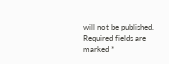will not be published. Required fields are marked *